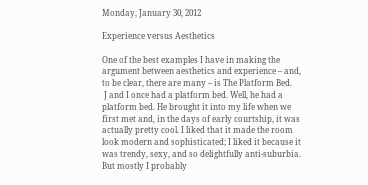Monday, January 30, 2012

Experience versus Aesthetics

One of the best examples I have in making the argument between aesthetics and experience – and, to be clear, there are many – is The Platform Bed.
 J and I once had a platform bed. Well, he had a platform bed. He brought it into my life when we first met and, in the days of early courtship, it was actually pretty cool. I liked that it made the room look modern and sophisticated; I liked it because it was trendy, sexy, and so delightfully anti-suburbia. But mostly I probably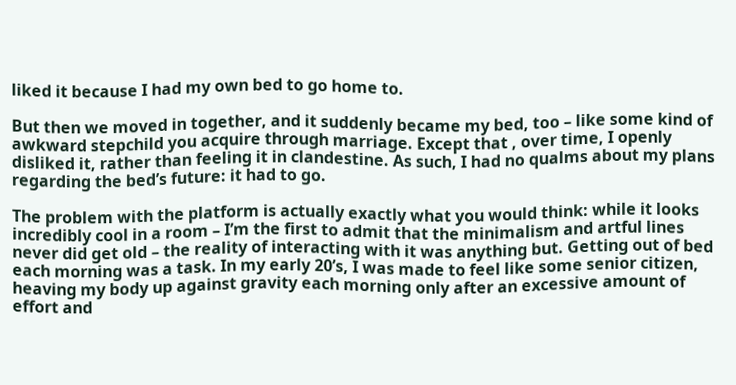liked it because I had my own bed to go home to.

But then we moved in together, and it suddenly became my bed, too – like some kind of awkward stepchild you acquire through marriage. Except that , over time, I openly disliked it, rather than feeling it in clandestine. As such, I had no qualms about my plans regarding the bed’s future: it had to go.

The problem with the platform is actually exactly what you would think: while it looks incredibly cool in a room – I’m the first to admit that the minimalism and artful lines never did get old – the reality of interacting with it was anything but. Getting out of bed each morning was a task. In my early 20’s, I was made to feel like some senior citizen, heaving my body up against gravity each morning only after an excessive amount of effort and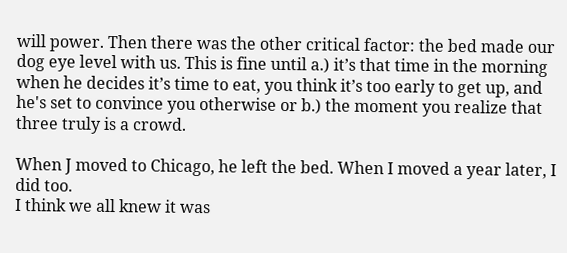will power. Then there was the other critical factor: the bed made our dog eye level with us. This is fine until a.) it’s that time in the morning when he decides it’s time to eat, you think it’s too early to get up, and he's set to convince you otherwise or b.) the moment you realize that three truly is a crowd.

When J moved to Chicago, he left the bed. When I moved a year later, I did too.
I think we all knew it was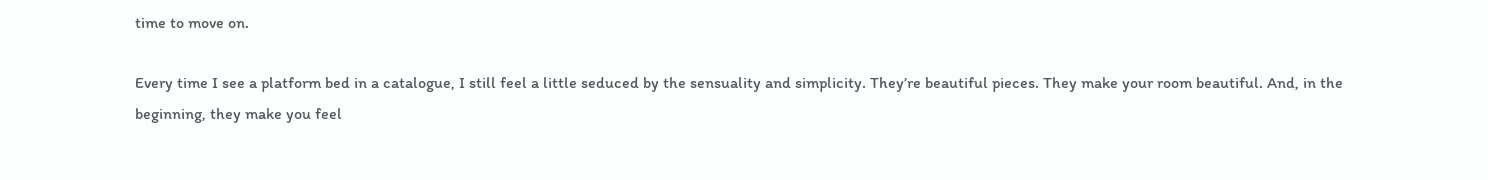time to move on.

Every time I see a platform bed in a catalogue, I still feel a little seduced by the sensuality and simplicity. They’re beautiful pieces. They make your room beautiful. And, in the beginning, they make you feel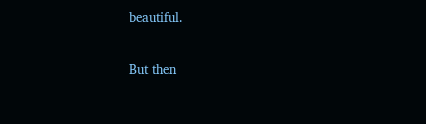beautiful.

But then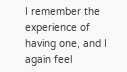I remember the experience of having one, and I again feel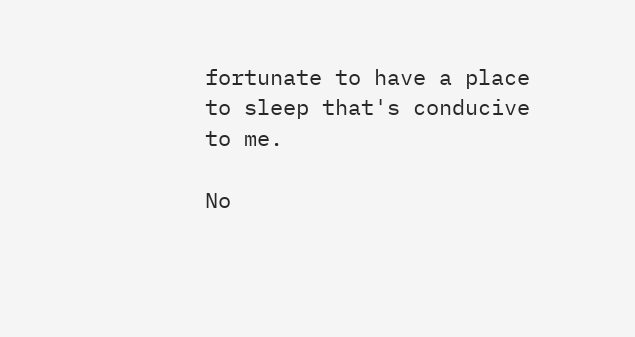fortunate to have a place to sleep that's conducive to me.

No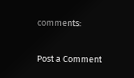comments:

Post a Comment